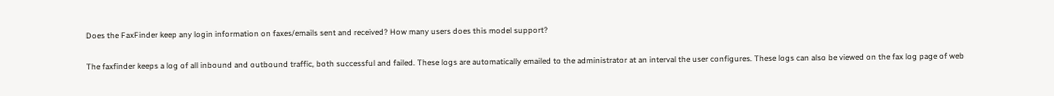Does the FaxFinder keep any login information on faxes/emails sent and received? How many users does this model support?

The faxfinder keeps a log of all inbound and outbound traffic, both successful and failed. These logs are automatically emailed to the administrator at an interval the user configures. These logs can also be viewed on the fax log page of web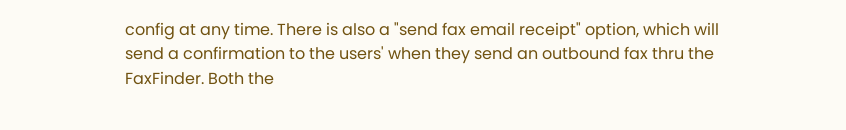config at any time. There is also a "send fax email receipt" option, which will send a confirmation to the users' when they send an outbound fax thru the FaxFinder. Both the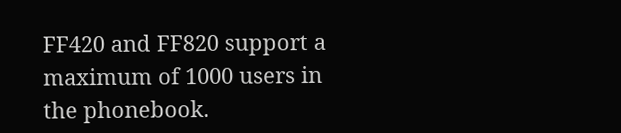FF420 and FF820 support a maximum of 1000 users in the phonebook.